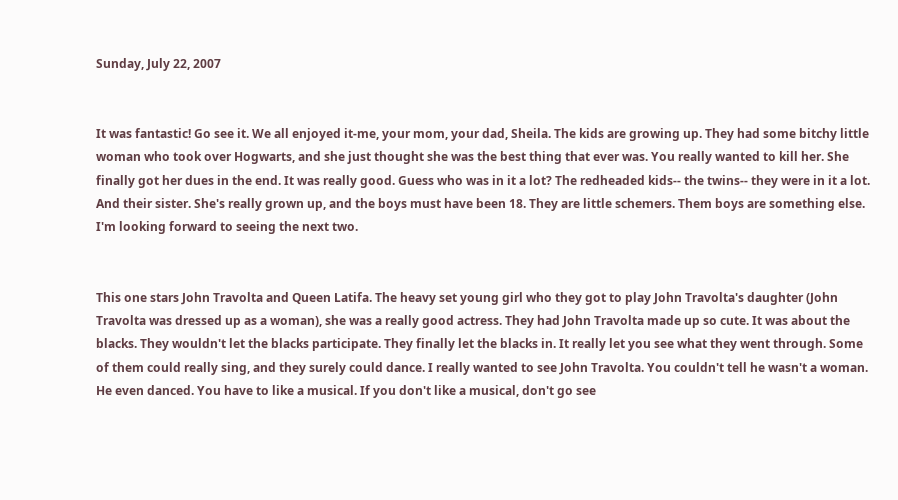Sunday, July 22, 2007


It was fantastic! Go see it. We all enjoyed it-me, your mom, your dad, Sheila. The kids are growing up. They had some bitchy little woman who took over Hogwarts, and she just thought she was the best thing that ever was. You really wanted to kill her. She finally got her dues in the end. It was really good. Guess who was in it a lot? The redheaded kids-- the twins-- they were in it a lot. And their sister. She's really grown up, and the boys must have been 18. They are little schemers. Them boys are something else. I'm looking forward to seeing the next two.


This one stars John Travolta and Queen Latifa. The heavy set young girl who they got to play John Travolta's daughter (John Travolta was dressed up as a woman), she was a really good actress. They had John Travolta made up so cute. It was about the blacks. They wouldn't let the blacks participate. They finally let the blacks in. It really let you see what they went through. Some of them could really sing, and they surely could dance. I really wanted to see John Travolta. You couldn't tell he wasn't a woman. He even danced. You have to like a musical. If you don't like a musical, don't go see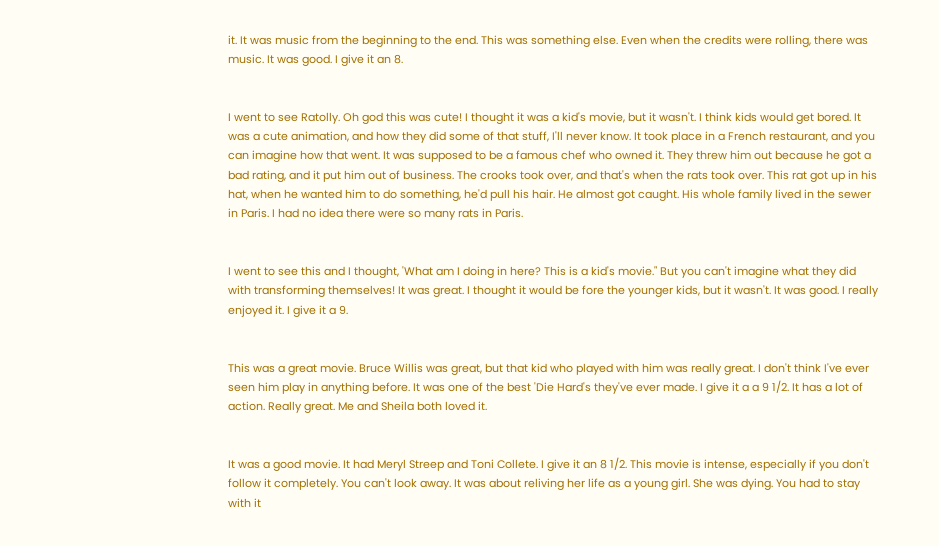it. It was music from the beginning to the end. This was something else. Even when the credits were rolling, there was music. It was good. I give it an 8.


I went to see Ratolly. Oh god this was cute! I thought it was a kid's movie, but it wasn't. I think kids would get bored. It was a cute animation, and how they did some of that stuff, I'll never know. It took place in a French restaurant, and you can imagine how that went. It was supposed to be a famous chef who owned it. They threw him out because he got a bad rating, and it put him out of business. The crooks took over, and that's when the rats took over. This rat got up in his hat, when he wanted him to do something, he'd pull his hair. He almost got caught. His whole family lived in the sewer in Paris. I had no idea there were so many rats in Paris.


I went to see this and I thought, 'What am I doing in here? This is a kid's movie." But you can't imagine what they did with transforming themselves! It was great. I thought it would be fore the younger kids, but it wasn't. It was good. I really enjoyed it. I give it a 9.


This was a great movie. Bruce Willis was great, but that kid who played with him was really great. I don't think I've ever seen him play in anything before. It was one of the best 'Die Hard's they've ever made. I give it a a 9 1/2. It has a lot of action. Really great. Me and Sheila both loved it.


It was a good movie. It had Meryl Streep and Toni Collete. I give it an 8 1/2. This movie is intense, especially if you don't follow it completely. You can't look away. It was about reliving her life as a young girl. She was dying. You had to stay with it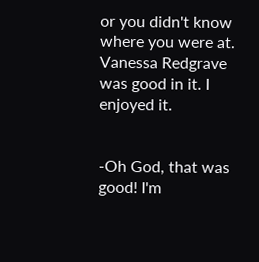or you didn't know where you were at. Vanessa Redgrave was good in it. I enjoyed it.


-Oh God, that was good! I'm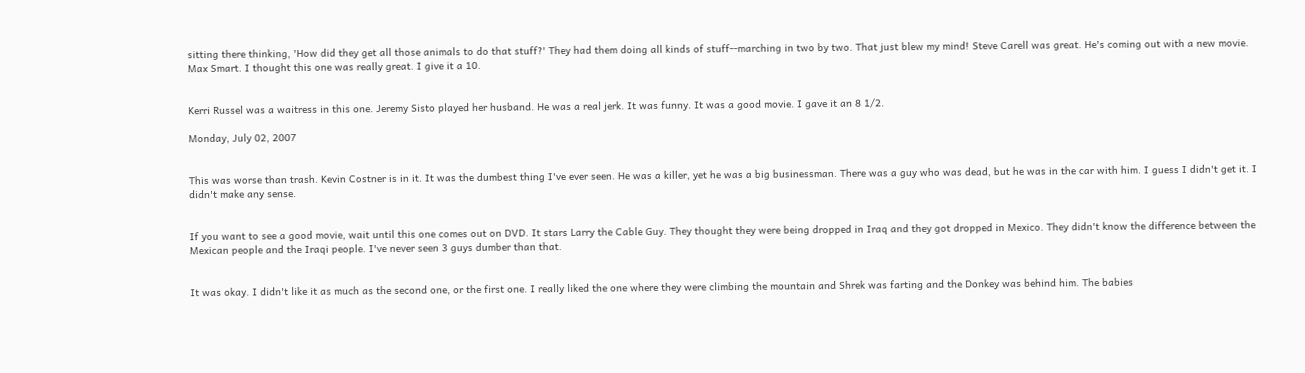sitting there thinking, 'How did they get all those animals to do that stuff?' They had them doing all kinds of stuff--marching in two by two. That just blew my mind! Steve Carell was great. He's coming out with a new movie. Max Smart. I thought this one was really great. I give it a 10.


Kerri Russel was a waitress in this one. Jeremy Sisto played her husband. He was a real jerk. It was funny. It was a good movie. I gave it an 8 1/2.

Monday, July 02, 2007


This was worse than trash. Kevin Costner is in it. It was the dumbest thing I've ever seen. He was a killer, yet he was a big businessman. There was a guy who was dead, but he was in the car with him. I guess I didn't get it. I didn't make any sense.


If you want to see a good movie, wait until this one comes out on DVD. It stars Larry the Cable Guy. They thought they were being dropped in Iraq and they got dropped in Mexico. They didn't know the difference between the Mexican people and the Iraqi people. I've never seen 3 guys dumber than that.


It was okay. I didn't like it as much as the second one, or the first one. I really liked the one where they were climbing the mountain and Shrek was farting and the Donkey was behind him. The babies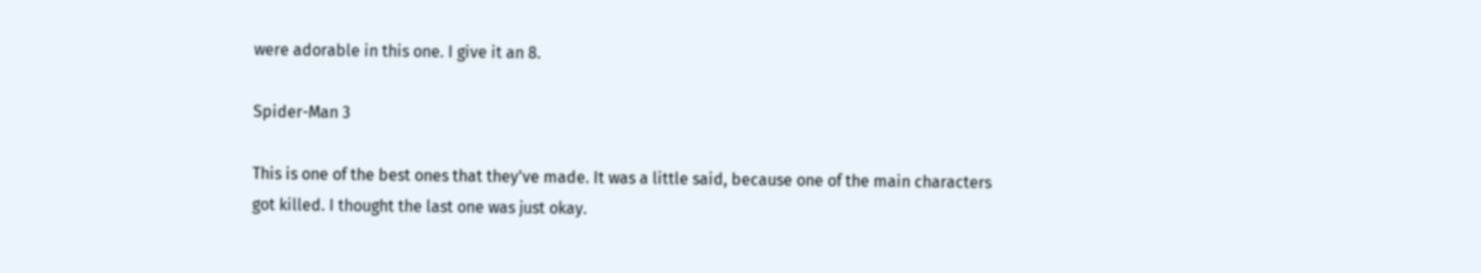were adorable in this one. I give it an 8.

Spider-Man 3

This is one of the best ones that they've made. It was a little said, because one of the main characters got killed. I thought the last one was just okay.